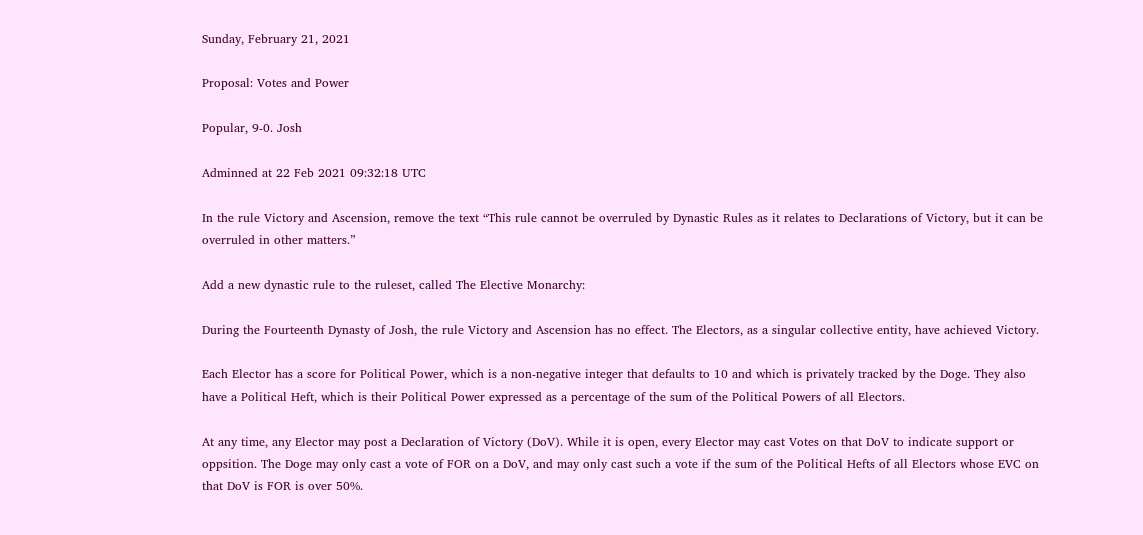Sunday, February 21, 2021

Proposal: Votes and Power

Popular, 9-0. Josh

Adminned at 22 Feb 2021 09:32:18 UTC

In the rule Victory and Ascension, remove the text “This rule cannot be overruled by Dynastic Rules as it relates to Declarations of Victory, but it can be overruled in other matters.”

Add a new dynastic rule to the ruleset, called The Elective Monarchy:

During the Fourteenth Dynasty of Josh, the rule Victory and Ascension has no effect. The Electors, as a singular collective entity, have achieved Victory.

Each Elector has a score for Political Power, which is a non-negative integer that defaults to 10 and which is privately tracked by the Doge. They also have a Political Heft, which is their Political Power expressed as a percentage of the sum of the Political Powers of all Electors.

At any time, any Elector may post a Declaration of Victory (DoV). While it is open, every Elector may cast Votes on that DoV to indicate support or oppsition. The Doge may only cast a vote of FOR on a DoV, and may only cast such a vote if the sum of the Political Hefts of all Electors whose EVC on that DoV is FOR is over 50%.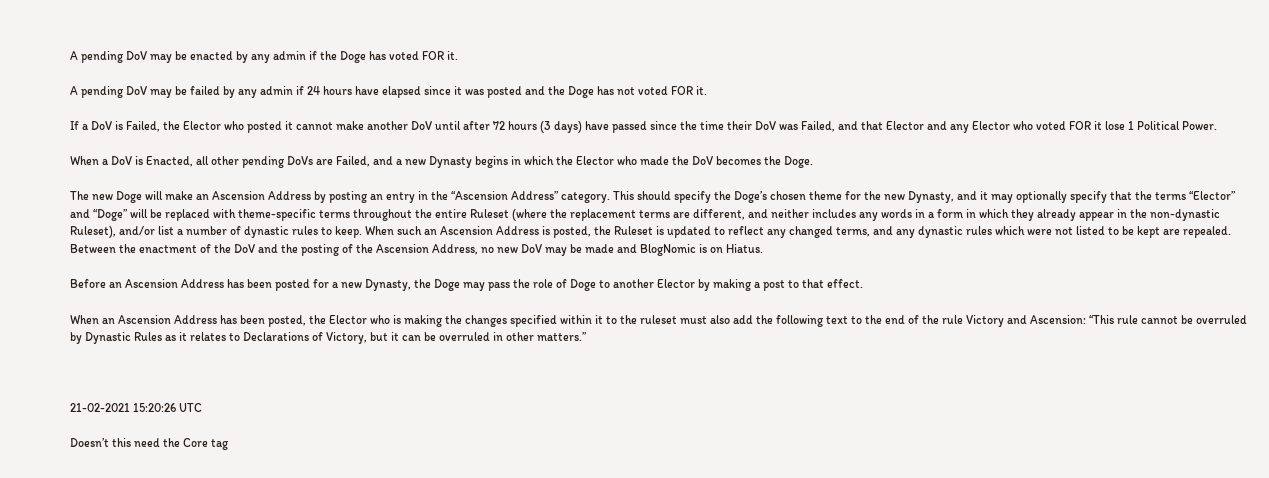A pending DoV may be enacted by any admin if the Doge has voted FOR it.

A pending DoV may be failed by any admin if 24 hours have elapsed since it was posted and the Doge has not voted FOR it.

If a DoV is Failed, the Elector who posted it cannot make another DoV until after 72 hours (3 days) have passed since the time their DoV was Failed, and that Elector and any Elector who voted FOR it lose 1 Political Power.

When a DoV is Enacted, all other pending DoVs are Failed, and a new Dynasty begins in which the Elector who made the DoV becomes the Doge.

The new Doge will make an Ascension Address by posting an entry in the “Ascension Address” category. This should specify the Doge’s chosen theme for the new Dynasty, and it may optionally specify that the terms “Elector” and “Doge” will be replaced with theme-specific terms throughout the entire Ruleset (where the replacement terms are different, and neither includes any words in a form in which they already appear in the non-dynastic Ruleset), and/or list a number of dynastic rules to keep. When such an Ascension Address is posted, the Ruleset is updated to reflect any changed terms, and any dynastic rules which were not listed to be kept are repealed. Between the enactment of the DoV and the posting of the Ascension Address, no new DoV may be made and BlogNomic is on Hiatus.

Before an Ascension Address has been posted for a new Dynasty, the Doge may pass the role of Doge to another Elector by making a post to that effect.

When an Ascension Address has been posted, the Elector who is making the changes specified within it to the ruleset must also add the following text to the end of the rule Victory and Ascension: “This rule cannot be overruled by Dynastic Rules as it relates to Declarations of Victory, but it can be overruled in other matters.”



21-02-2021 15:20:26 UTC

Doesn’t this need the Core tag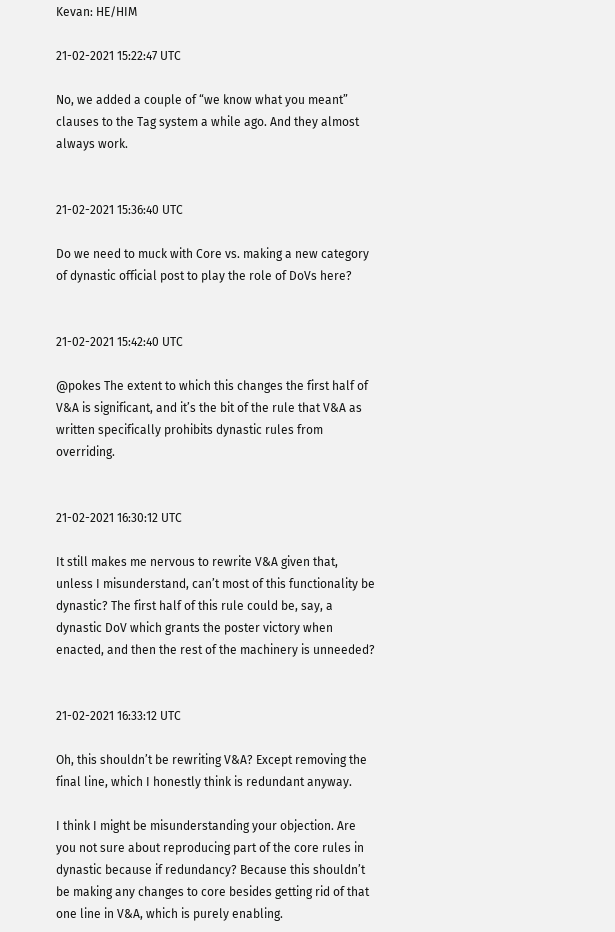Kevan: HE/HIM

21-02-2021 15:22:47 UTC

No, we added a couple of “we know what you meant” clauses to the Tag system a while ago. And they almost always work.


21-02-2021 15:36:40 UTC

Do we need to muck with Core vs. making a new category of dynastic official post to play the role of DoVs here?


21-02-2021 15:42:40 UTC

@pokes The extent to which this changes the first half of V&A is significant, and it’s the bit of the rule that V&A as written specifically prohibits dynastic rules from overriding.


21-02-2021 16:30:12 UTC

It still makes me nervous to rewrite V&A given that, unless I misunderstand, can’t most of this functionality be dynastic? The first half of this rule could be, say, a dynastic DoV which grants the poster victory when enacted, and then the rest of the machinery is unneeded?


21-02-2021 16:33:12 UTC

Oh, this shouldn’t be rewriting V&A? Except removing the final line, which I honestly think is redundant anyway.

I think I might be misunderstanding your objection. Are you not sure about reproducing part of the core rules in dynastic because if redundancy? Because this shouldn’t be making any changes to core besides getting rid of that one line in V&A, which is purely enabling.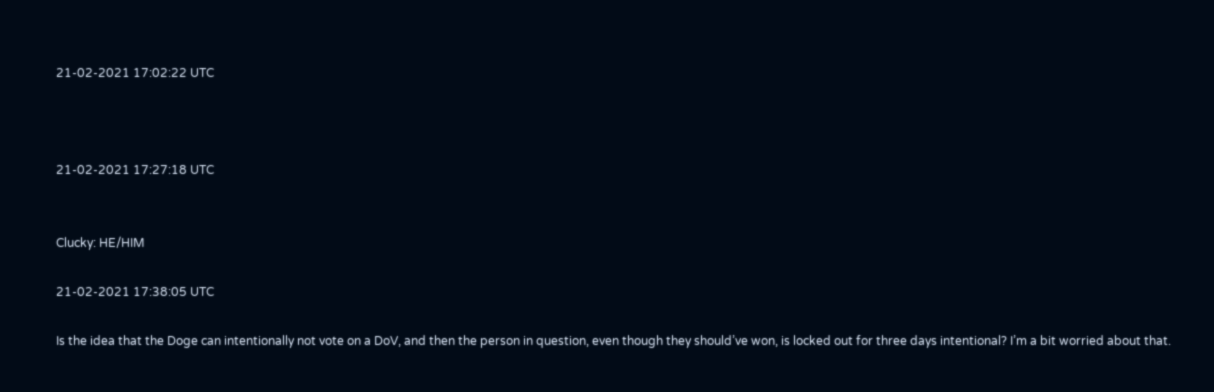21-02-2021 17:02:22 UTC



21-02-2021 17:27:18 UTC


Clucky: HE/HIM

21-02-2021 17:38:05 UTC

Is the idea that the Doge can intentionally not vote on a DoV, and then the person in question, even though they should’ve won, is locked out for three days intentional? I’m a bit worried about that.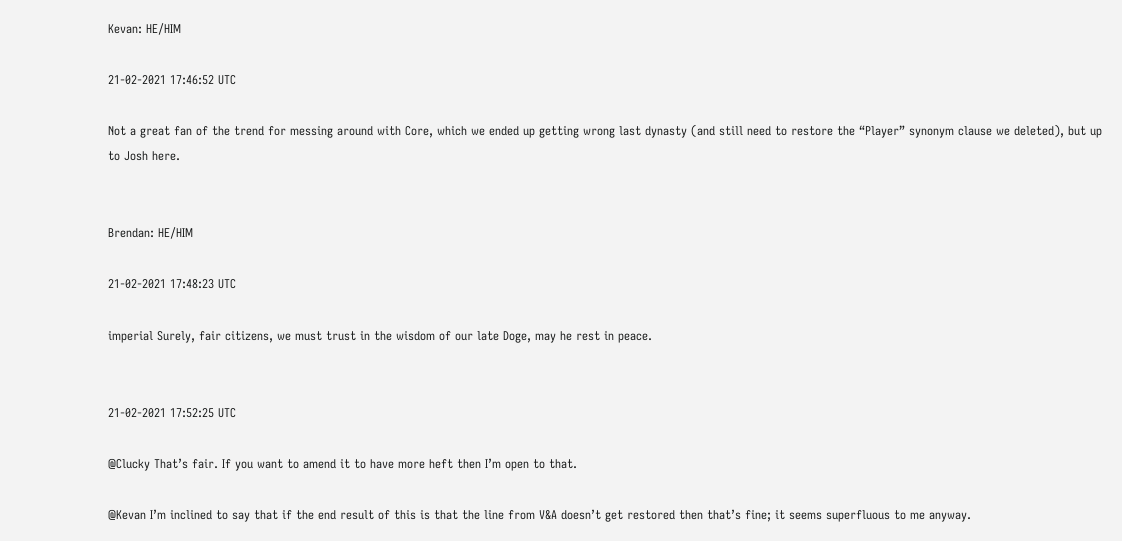Kevan: HE/HIM

21-02-2021 17:46:52 UTC

Not a great fan of the trend for messing around with Core, which we ended up getting wrong last dynasty (and still need to restore the “Player” synonym clause we deleted), but up to Josh here.


Brendan: HE/HIM

21-02-2021 17:48:23 UTC

imperial Surely, fair citizens, we must trust in the wisdom of our late Doge, may he rest in peace.


21-02-2021 17:52:25 UTC

@Clucky That’s fair. If you want to amend it to have more heft then I’m open to that.

@Kevan I’m inclined to say that if the end result of this is that the line from V&A doesn’t get restored then that’s fine; it seems superfluous to me anyway.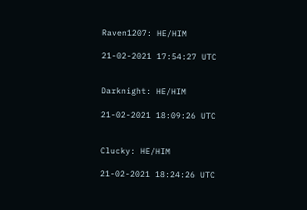Raven1207: HE/HIM

21-02-2021 17:54:27 UTC


Darknight: HE/HIM

21-02-2021 18:09:26 UTC


Clucky: HE/HIM

21-02-2021 18:24:26 UTC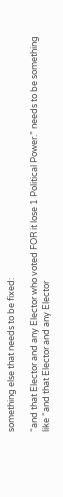something else that needs to be fixed:

“and that Elector and any Elector who voted FOR it lose 1 Political Power.” needs to be something like “and that Elector and any Elector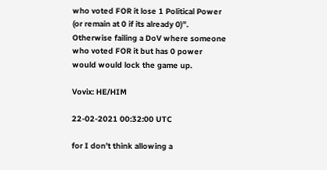who voted FOR it lose 1 Political Power (or remain at 0 if its already 0)”. Otherwise failing a DoV where someone who voted FOR it but has 0 power would would lock the game up.

Vovix: HE/HIM

22-02-2021 00:32:00 UTC

for I don’t think allowing a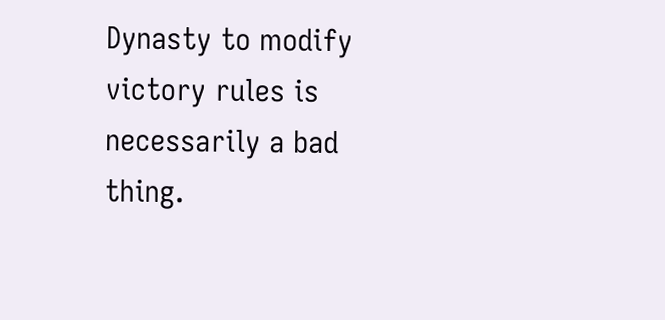Dynasty to modify victory rules is necessarily a bad thing.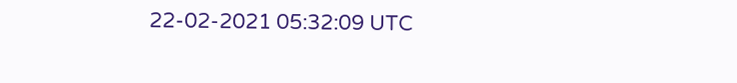22-02-2021 05:32:09 UTC